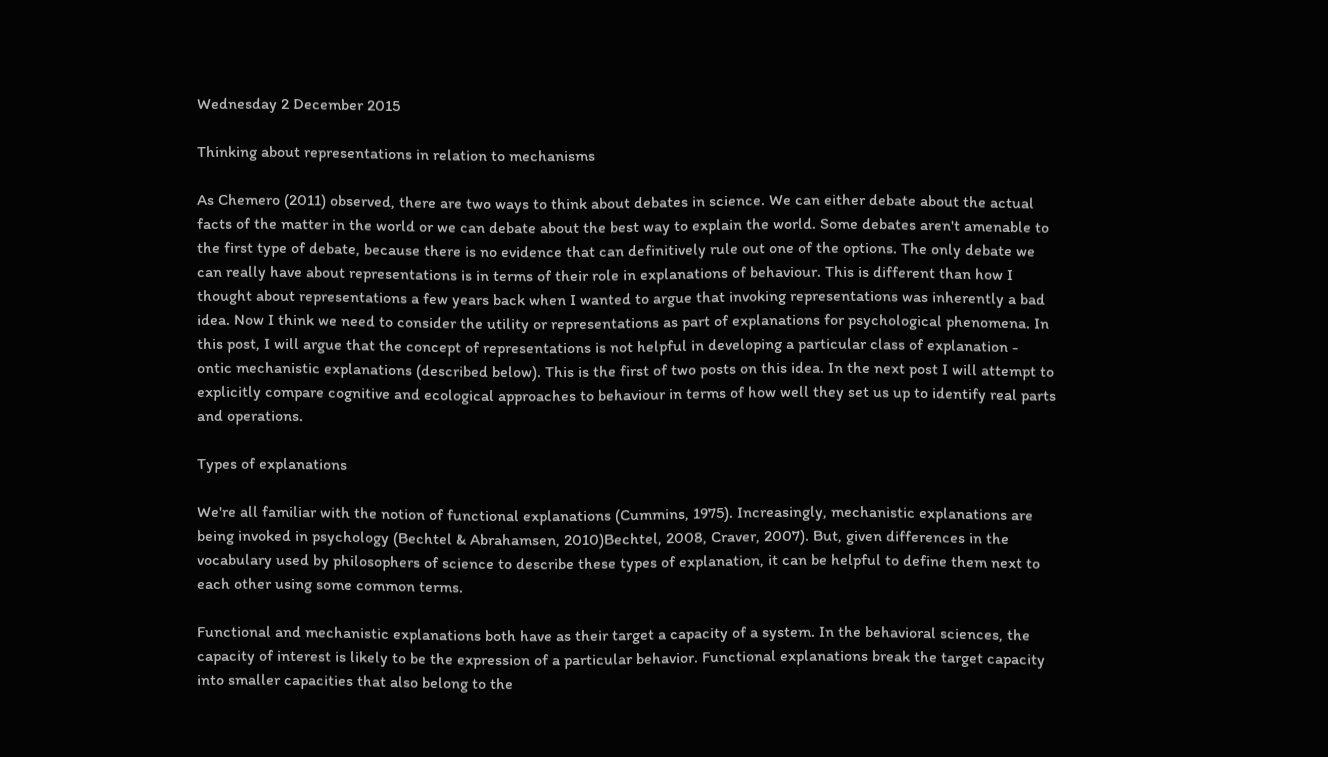Wednesday 2 December 2015

Thinking about representations in relation to mechanisms

As Chemero (2011) observed, there are two ways to think about debates in science. We can either debate about the actual facts of the matter in the world or we can debate about the best way to explain the world. Some debates aren't amenable to the first type of debate, because there is no evidence that can definitively rule out one of the options. The only debate we can really have about representations is in terms of their role in explanations of behaviour. This is different than how I thought about representations a few years back when I wanted to argue that invoking representations was inherently a bad idea. Now I think we need to consider the utility or representations as part of explanations for psychological phenomena. In this post, I will argue that the concept of representations is not helpful in developing a particular class of explanation - ontic mechanistic explanations (described below). This is the first of two posts on this idea. In the next post I will attempt to explicitly compare cognitive and ecological approaches to behaviour in terms of how well they set us up to identify real parts and operations.

Types of explanations

We're all familiar with the notion of functional explanations (Cummins, 1975). Increasingly, mechanistic explanations are being invoked in psychology (Bechtel & Abrahamsen, 2010)Bechtel, 2008, Craver, 2007). But, given differences in the vocabulary used by philosophers of science to describe these types of explanation, it can be helpful to define them next to each other using some common terms.

Functional and mechanistic explanations both have as their target a capacity of a system. In the behavioral sciences, the capacity of interest is likely to be the expression of a particular behavior. Functional explanations break the target capacity into smaller capacities that also belong to the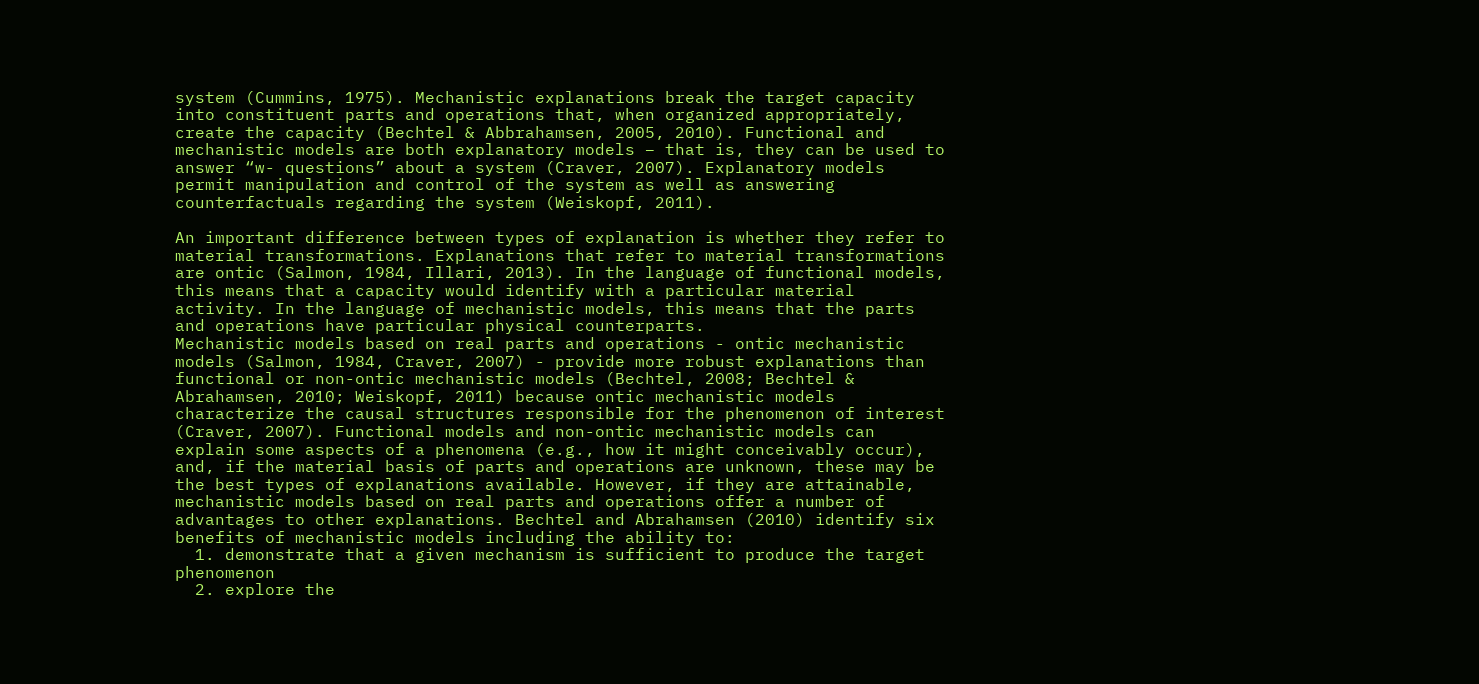system (Cummins, 1975). Mechanistic explanations break the target capacity into constituent parts and operations that, when organized appropriately, create the capacity (Bechtel & Abbrahamsen, 2005, 2010). Functional and mechanistic models are both explanatory models – that is, they can be used to answer “w- questions” about a system (Craver, 2007). Explanatory models permit manipulation and control of the system as well as answering counterfactuals regarding the system (Weiskopf, 2011).

An important difference between types of explanation is whether they refer to material transformations. Explanations that refer to material transformations are ontic (Salmon, 1984, Illari, 2013). In the language of functional models, this means that a capacity would identify with a particular material activity. In the language of mechanistic models, this means that the parts and operations have particular physical counterparts.
Mechanistic models based on real parts and operations - ontic mechanistic models (Salmon, 1984, Craver, 2007) - provide more robust explanations than functional or non-ontic mechanistic models (Bechtel, 2008; Bechtel & Abrahamsen, 2010; Weiskopf, 2011) because ontic mechanistic models characterize the causal structures responsible for the phenomenon of interest (Craver, 2007). Functional models and non-ontic mechanistic models can explain some aspects of a phenomena (e.g., how it might conceivably occur), and, if the material basis of parts and operations are unknown, these may be the best types of explanations available. However, if they are attainable, mechanistic models based on real parts and operations offer a number of advantages to other explanations. Bechtel and Abrahamsen (2010) identify six benefits of mechanistic models including the ability to:
  1. demonstrate that a given mechanism is sufficient to produce the target phenomenon
  2. explore the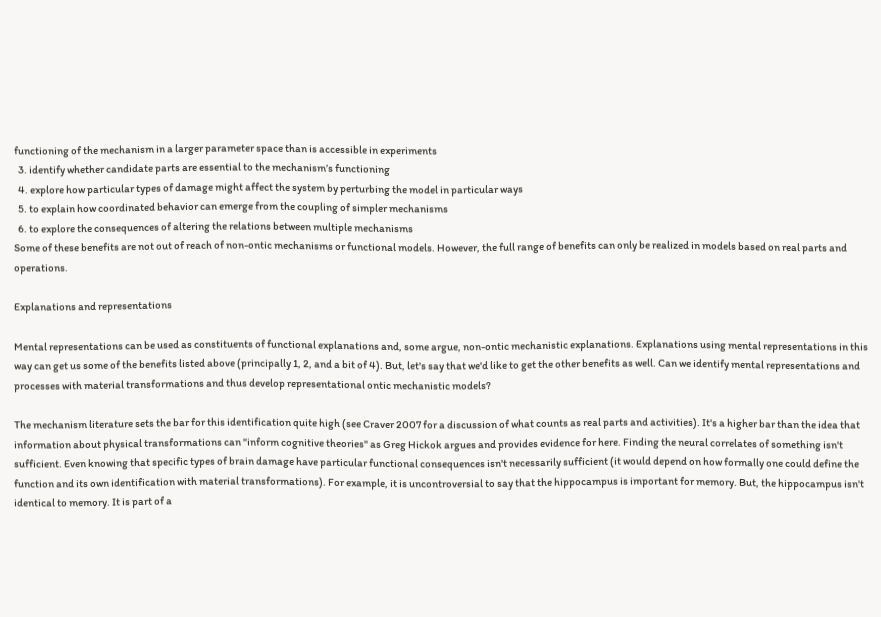functioning of the mechanism in a larger parameter space than is accessible in experiments
  3. identify whether candidate parts are essential to the mechanism’s functioning
  4. explore how particular types of damage might affect the system by perturbing the model in particular ways
  5. to explain how coordinated behavior can emerge from the coupling of simpler mechanisms
  6. to explore the consequences of altering the relations between multiple mechanisms
Some of these benefits are not out of reach of non-ontic mechanisms or functional models. However, the full range of benefits can only be realized in models based on real parts and operations.

Explanations and representations

Mental representations can be used as constituents of functional explanations and, some argue, non-ontic mechanistic explanations. Explanations using mental representations in this way can get us some of the benefits listed above (principally 1, 2, and a bit of 4). But, let's say that we'd like to get the other benefits as well. Can we identify mental representations and processes with material transformations and thus develop representational ontic mechanistic models?

The mechanism literature sets the bar for this identification quite high (see Craver 2007 for a discussion of what counts as real parts and activities). It's a higher bar than the idea that information about physical transformations can "inform cognitive theories" as Greg Hickok argues and provides evidence for here. Finding the neural correlates of something isn't sufficient. Even knowing that specific types of brain damage have particular functional consequences isn't necessarily sufficient (it would depend on how formally one could define the function and its own identification with material transformations). For example, it is uncontroversial to say that the hippocampus is important for memory. But, the hippocampus isn't identical to memory. It is part of a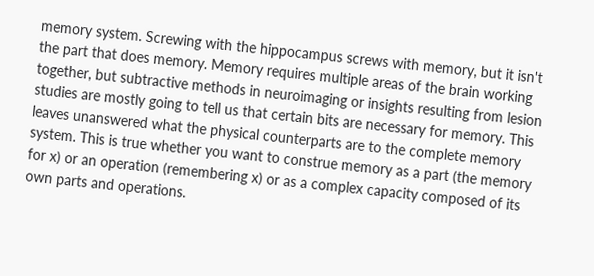memory system. Screwing with the hippocampus screws with memory, but it isn't the part that does memory. Memory requires multiple areas of the brain working together, but subtractive methods in neuroimaging or insights resulting from lesion studies are mostly going to tell us that certain bits are necessary for memory. This leaves unanswered what the physical counterparts are to the complete memory system. This is true whether you want to construe memory as a part (the memory for x) or an operation (remembering x) or as a complex capacity composed of its own parts and operations.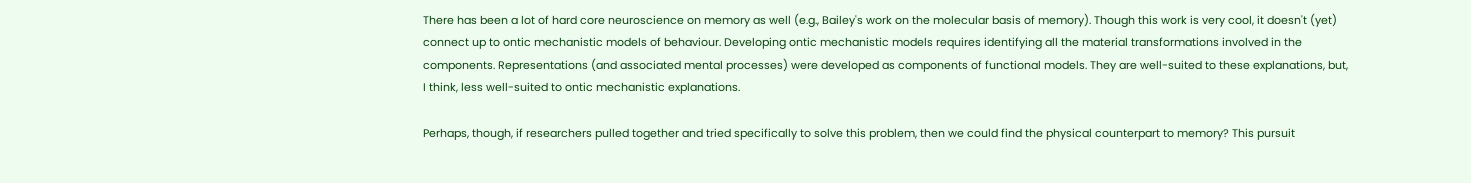There has been a lot of hard core neuroscience on memory as well (e.g., Bailey's work on the molecular basis of memory). Though this work is very cool, it doesn't (yet) connect up to ontic mechanistic models of behaviour. Developing ontic mechanistic models requires identifying all the material transformations involved in the components. Representations (and associated mental processes) were developed as components of functional models. They are well-suited to these explanations, but, I think, less well-suited to ontic mechanistic explanations.

Perhaps, though, if researchers pulled together and tried specifically to solve this problem, then we could find the physical counterpart to memory? This pursuit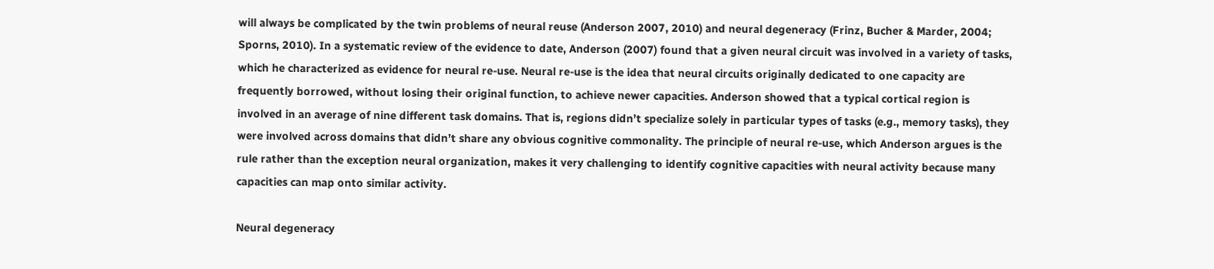will always be complicated by the twin problems of neural reuse (Anderson 2007, 2010) and neural degeneracy (Frinz, Bucher & Marder, 2004; Sporns, 2010). In a systematic review of the evidence to date, Anderson (2007) found that a given neural circuit was involved in a variety of tasks, which he characterized as evidence for neural re-use. Neural re-use is the idea that neural circuits originally dedicated to one capacity are frequently borrowed, without losing their original function, to achieve newer capacities. Anderson showed that a typical cortical region is involved in an average of nine different task domains. That is, regions didn’t specialize solely in particular types of tasks (e.g., memory tasks), they were involved across domains that didn’t share any obvious cognitive commonality. The principle of neural re-use, which Anderson argues is the rule rather than the exception neural organization, makes it very challenging to identify cognitive capacities with neural activity because many capacities can map onto similar activity.

Neural degeneracy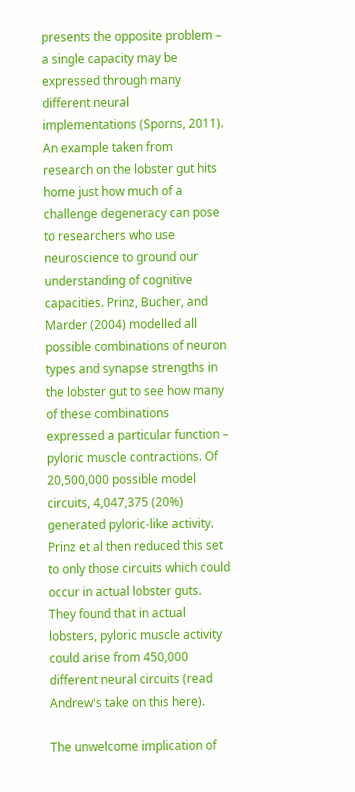presents the opposite problem – a single capacity may be expressed through many different neural implementations (Sporns, 2011). An example taken from research on the lobster gut hits home just how much of a challenge degeneracy can pose to researchers who use neuroscience to ground our understanding of cognitive capacities. Prinz, Bucher, and Marder (2004) modelled all possible combinations of neuron types and synapse strengths in the lobster gut to see how many of these combinations expressed a particular function – pyloric muscle contractions. Of 20,500,000 possible model circuits, 4,047,375 (20%) generated pyloric-like activity. Prinz et al then reduced this set to only those circuits which could occur in actual lobster guts. They found that in actual lobsters, pyloric muscle activity could arise from 450,000 different neural circuits (read Andrew's take on this here).

The unwelcome implication of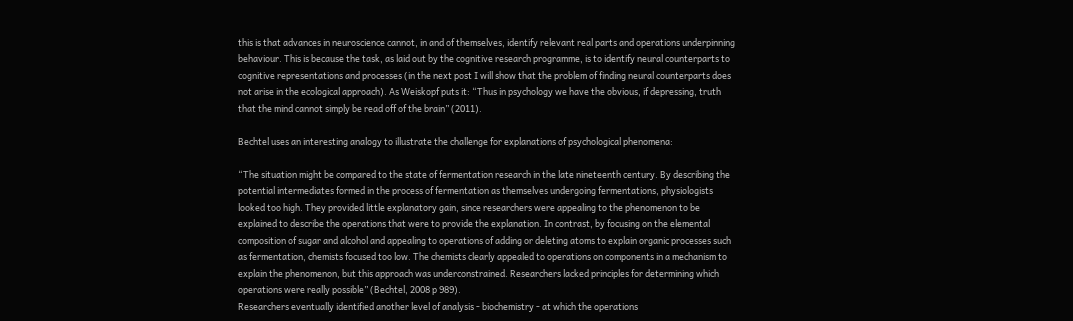this is that advances in neuroscience cannot, in and of themselves, identify relevant real parts and operations underpinning behaviour. This is because the task, as laid out by the cognitive research programme, is to identify neural counterparts to cognitive representations and processes (in the next post I will show that the problem of finding neural counterparts does not arise in the ecological approach). As Weiskopf puts it: “Thus in psychology we have the obvious, if depressing, truth that the mind cannot simply be read off of the brain” (2011).

Bechtel uses an interesting analogy to illustrate the challenge for explanations of psychological phenomena:

“The situation might be compared to the state of fermentation research in the late nineteenth century. By describing the potential intermediates formed in the process of fermentation as themselves undergoing fermentations, physiologists looked too high. They provided little explanatory gain, since researchers were appealing to the phenomenon to be explained to describe the operations that were to provide the explanation. In contrast, by focusing on the elemental composition of sugar and alcohol and appealing to operations of adding or deleting atoms to explain organic processes such as fermentation, chemists focused too low. The chemists clearly appealed to operations on components in a mechanism to explain the phenomenon, but this approach was underconstrained. Researchers lacked principles for determining which operations were really possible” (Bechtel, 2008 p 989).
Researchers eventually identified another level of analysis - biochemistry - at which the operations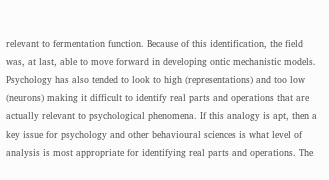relevant to fermentation function. Because of this identification, the field was, at last, able to move forward in developing ontic mechanistic models. Psychology has also tended to look to high (representations) and too low (neurons) making it difficult to identify real parts and operations that are actually relevant to psychological phenomena. If this analogy is apt, then a key issue for psychology and other behavioural sciences is what level of analysis is most appropriate for identifying real parts and operations. The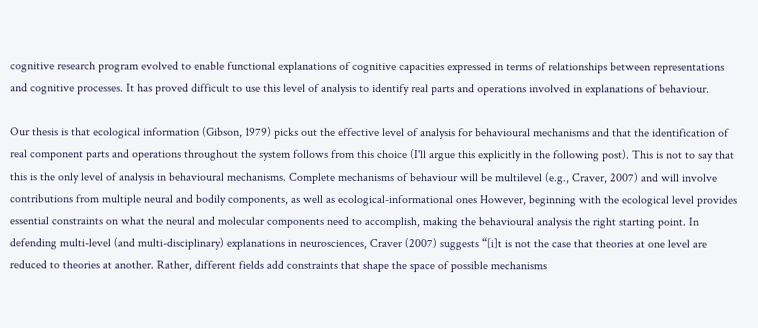cognitive research program evolved to enable functional explanations of cognitive capacities expressed in terms of relationships between representations and cognitive processes. It has proved difficult to use this level of analysis to identify real parts and operations involved in explanations of behaviour.

Our thesis is that ecological information (Gibson, 1979) picks out the effective level of analysis for behavioural mechanisms and that the identification of real component parts and operations throughout the system follows from this choice (I'll argue this explicitly in the following post). This is not to say that this is the only level of analysis in behavioural mechanisms. Complete mechanisms of behaviour will be multilevel (e.g., Craver, 2007) and will involve contributions from multiple neural and bodily components, as well as ecological-informational ones However, beginning with the ecological level provides essential constraints on what the neural and molecular components need to accomplish, making the behavioural analysis the right starting point. In defending multi-level (and multi-disciplinary) explanations in neurosciences, Craver (2007) suggests “[i]t is not the case that theories at one level are reduced to theories at another. Rather, different fields add constraints that shape the space of possible mechanisms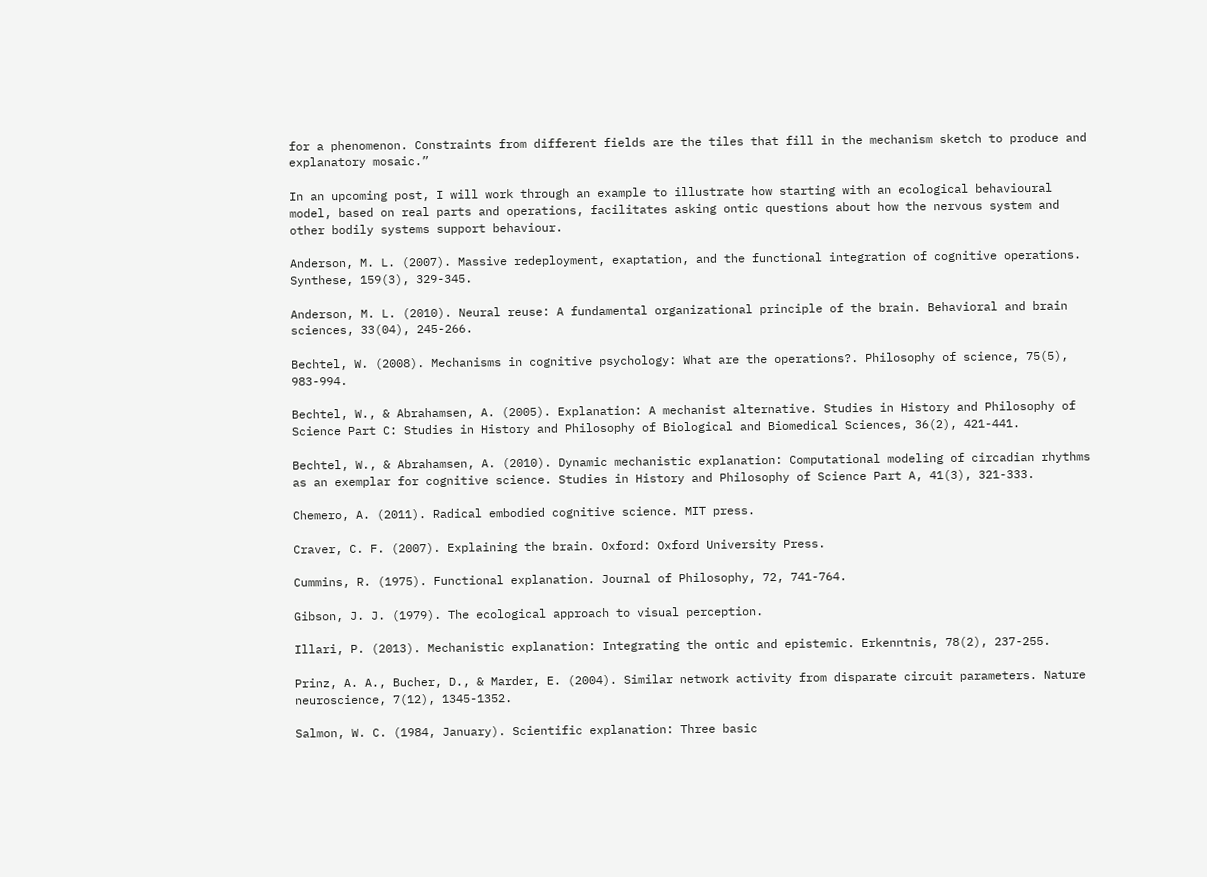for a phenomenon. Constraints from different fields are the tiles that fill in the mechanism sketch to produce and explanatory mosaic.”

In an upcoming post, I will work through an example to illustrate how starting with an ecological behavioural model, based on real parts and operations, facilitates asking ontic questions about how the nervous system and other bodily systems support behaviour.

Anderson, M. L. (2007). Massive redeployment, exaptation, and the functional integration of cognitive operations. Synthese, 159(3), 329-345.

Anderson, M. L. (2010). Neural reuse: A fundamental organizational principle of the brain. Behavioral and brain sciences, 33(04), 245-266.

Bechtel, W. (2008). Mechanisms in cognitive psychology: What are the operations?. Philosophy of science, 75(5), 983-994.

Bechtel, W., & Abrahamsen, A. (2005). Explanation: A mechanist alternative. Studies in History and Philosophy of Science Part C: Studies in History and Philosophy of Biological and Biomedical Sciences, 36(2), 421-441.

Bechtel, W., & Abrahamsen, A. (2010). Dynamic mechanistic explanation: Computational modeling of circadian rhythms as an exemplar for cognitive science. Studies in History and Philosophy of Science Part A, 41(3), 321-333.

Chemero, A. (2011). Radical embodied cognitive science. MIT press.

Craver, C. F. (2007). Explaining the brain. Oxford: Oxford University Press.

Cummins, R. (1975). Functional explanation. Journal of Philosophy, 72, 741-764.

Gibson, J. J. (1979). The ecological approach to visual perception.

Illari, P. (2013). Mechanistic explanation: Integrating the ontic and epistemic. Erkenntnis, 78(2), 237-255.

Prinz, A. A., Bucher, D., & Marder, E. (2004). Similar network activity from disparate circuit parameters. Nature neuroscience, 7(12), 1345-1352.

Salmon, W. C. (1984, January). Scientific explanation: Three basic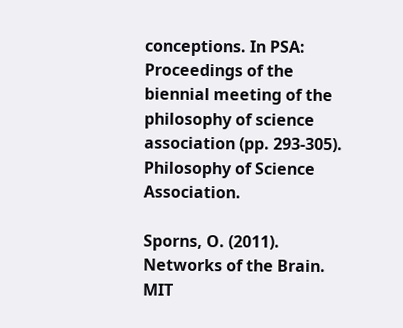conceptions. In PSA: Proceedings of the biennial meeting of the philosophy of science association (pp. 293-305). Philosophy of Science Association.

Sporns, O. (2011). Networks of the Brain. MIT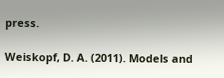press.

Weiskopf, D. A. (2011). Models and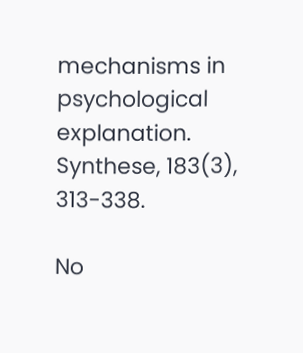mechanisms in psychological explanation. Synthese, 183(3), 313-338.

No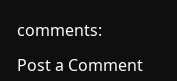comments:

Post a Comment